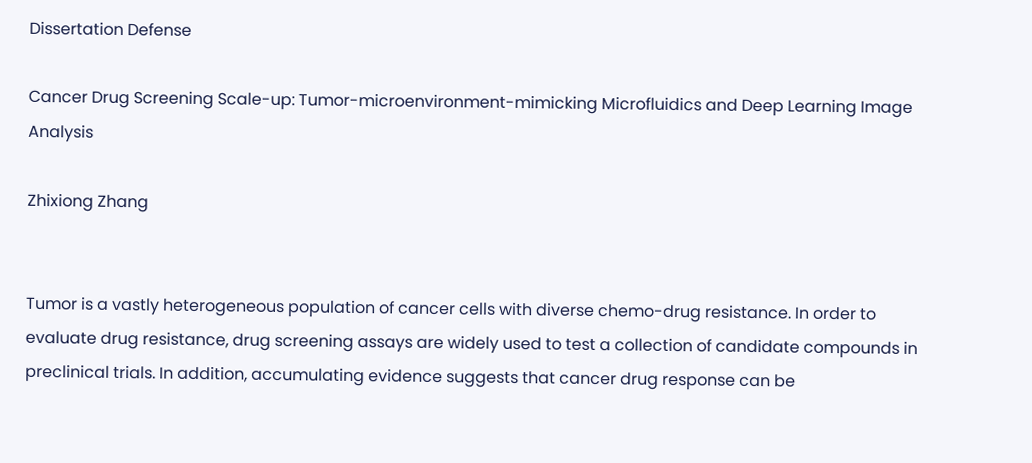Dissertation Defense

Cancer Drug Screening Scale-up: Tumor-microenvironment-mimicking Microfluidics and Deep Learning Image Analysis

Zhixiong Zhang


Tumor is a vastly heterogeneous population of cancer cells with diverse chemo-drug resistance. In order to evaluate drug resistance, drug screening assays are widely used to test a collection of candidate compounds in preclinical trials. In addition, accumulating evidence suggests that cancer drug response can be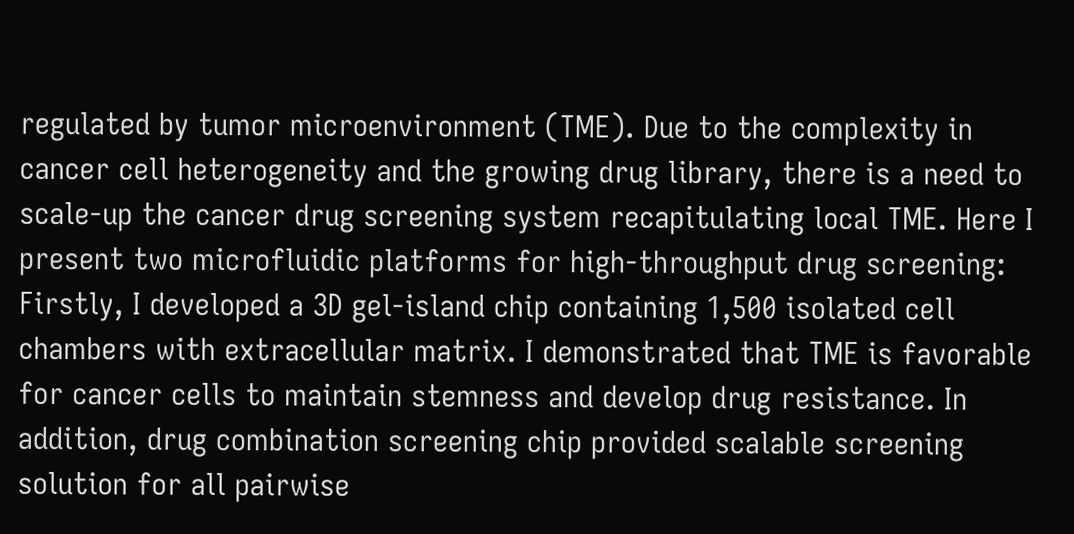regulated by tumor microenvironment (TME). Due to the complexity in cancer cell heterogeneity and the growing drug library, there is a need to scale-up the cancer drug screening system recapitulating local TME. Here I present two microfluidic platforms for high-throughput drug screening: Firstly, I developed a 3D gel-island chip containing 1,500 isolated cell chambers with extracellular matrix. I demonstrated that TME is favorable for cancer cells to maintain stemness and develop drug resistance. In addition, drug combination screening chip provided scalable screening solution for all pairwise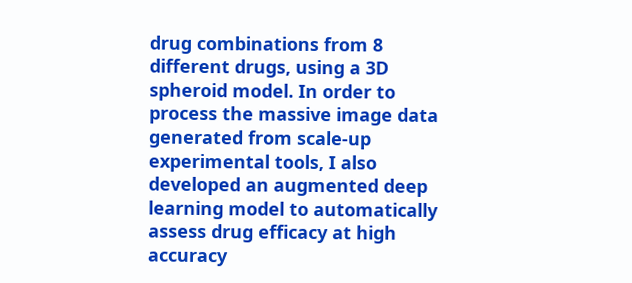drug combinations from 8 different drugs, using a 3D spheroid model. In order to process the massive image data generated from scale-up experimental tools, I also developed an augmented deep learning model to automatically assess drug efficacy at high accuracy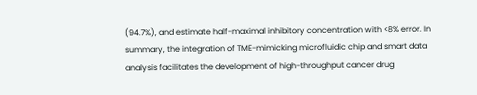(94.7%), and estimate half-maximal inhibitory concentration with <8% error. In summary, the integration of TME-mimicking microfluidic chip and smart data analysis facilitates the development of high-throughput cancer drug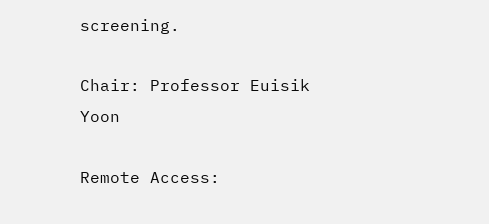screening.

Chair: Professor Euisik Yoon

Remote Access: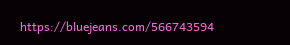https://bluejeans.com/566743594